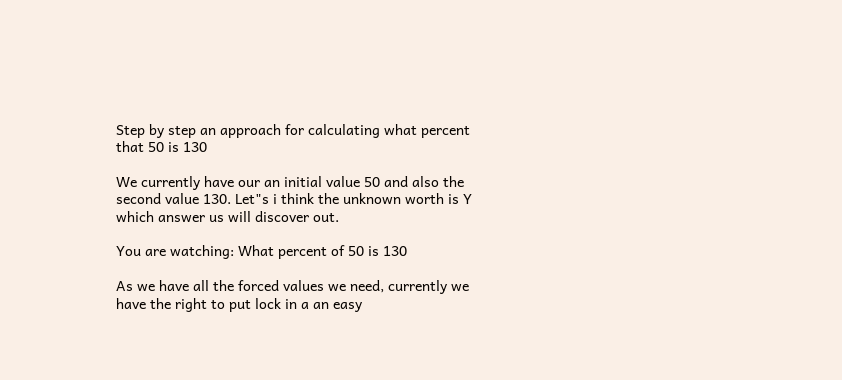Step by step an approach for calculating what percent that 50 is 130

We currently have our an initial value 50 and also the second value 130. Let"s i think the unknown worth is Y which answer us will discover out.

You are watching: What percent of 50 is 130

As we have all the forced values we need, currently we have the right to put lock in a an easy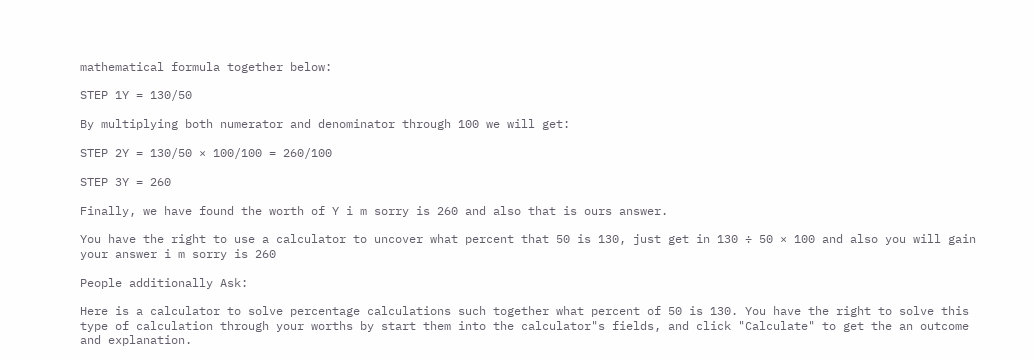mathematical formula together below:

STEP 1Y = 130/50

By multiplying both numerator and denominator through 100 we will get:

STEP 2Y = 130/50 × 100/100 = 260/100

STEP 3Y = 260

Finally, we have found the worth of Y i m sorry is 260 and also that is ours answer.

You have the right to use a calculator to uncover what percent that 50 is 130, just get in 130 ÷ 50 × 100 and also you will gain your answer i m sorry is 260

People additionally Ask:

Here is a calculator to solve percentage calculations such together what percent of 50 is 130. You have the right to solve this type of calculation through your worths by start them into the calculator"s fields, and click "Calculate" to get the an outcome and explanation.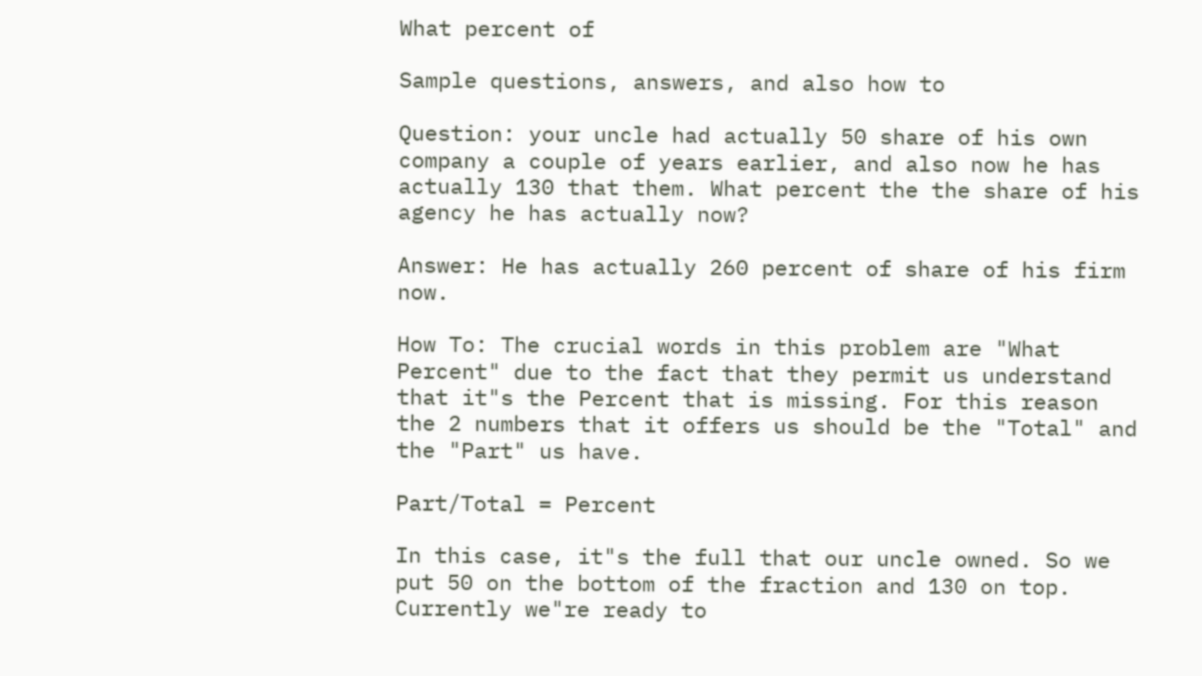What percent of

Sample questions, answers, and also how to

Question: your uncle had actually 50 share of his own company a couple of years earlier, and also now he has actually 130 that them. What percent the the share of his agency he has actually now?

Answer: He has actually 260 percent of share of his firm now.

How To: The crucial words in this problem are "What Percent" due to the fact that they permit us understand that it"s the Percent that is missing. For this reason the 2 numbers that it offers us should be the "Total" and the "Part" us have.

Part/Total = Percent

In this case, it"s the full that our uncle owned. So we put 50 on the bottom of the fraction and 130 on top. Currently we"re ready to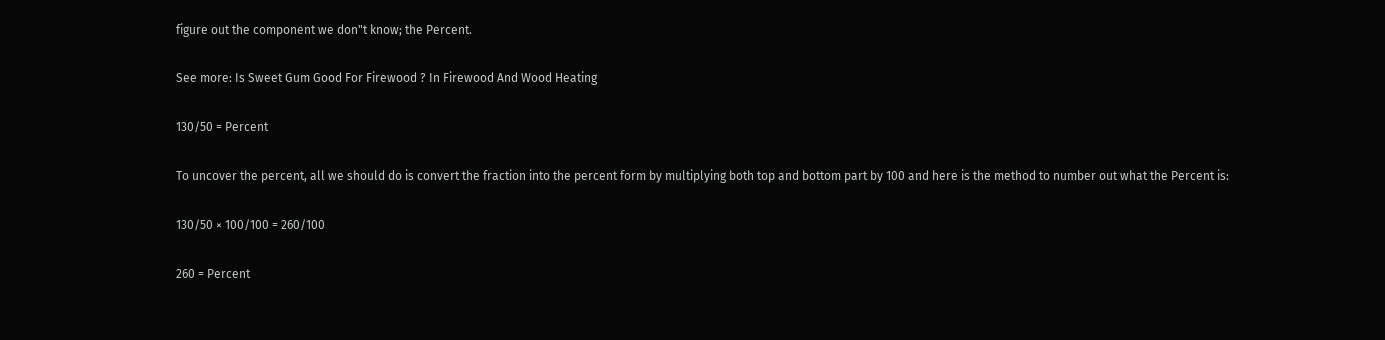figure out the component we don"t know; the Percent.

See more: Is Sweet Gum Good For Firewood ? In Firewood And Wood Heating

130/50 = Percent

To uncover the percent, all we should do is convert the fraction into the percent form by multiplying both top and bottom part by 100 and here is the method to number out what the Percent is:

130/50 × 100/100 = 260/100

260 = Percent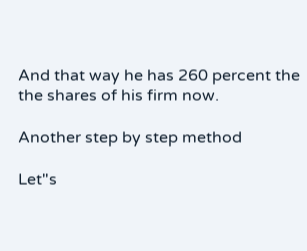And that way he has 260 percent the the shares of his firm now.

Another step by step method

Let"s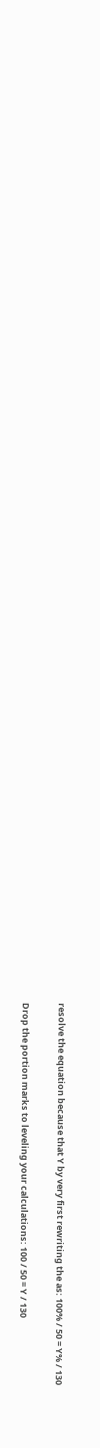resolve the equation because that Y by very first rewriting the as: 100% / 50 = Y% / 130

Drop the portion marks to leveling your calculations: 100 / 50 = Y / 130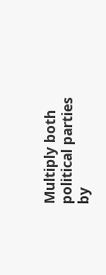Multiply both political parties by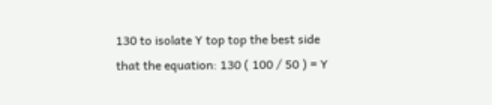130 to isolate Y top top the best side that the equation: 130 ( 100 / 50 ) = Y